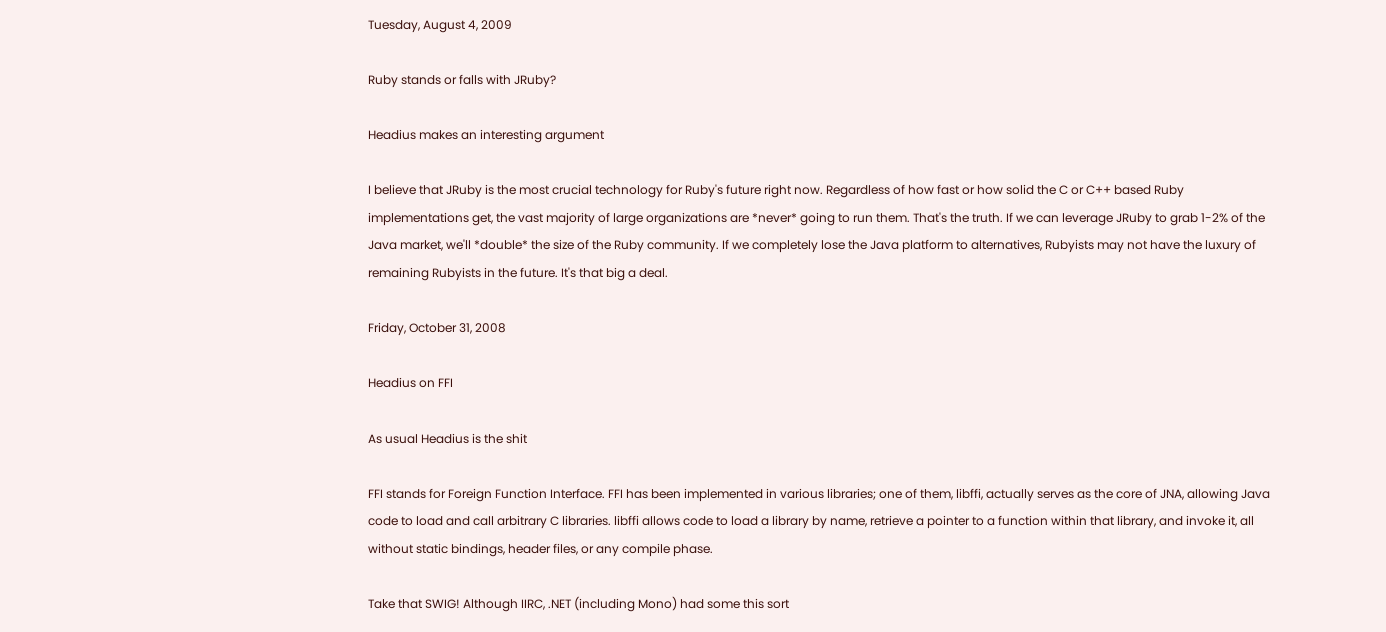Tuesday, August 4, 2009

Ruby stands or falls with JRuby?

Headius makes an interesting argument

I believe that JRuby is the most crucial technology for Ruby's future right now. Regardless of how fast or how solid the C or C++ based Ruby implementations get, the vast majority of large organizations are *never* going to run them. That's the truth. If we can leverage JRuby to grab 1-2% of the Java market, we'll *double* the size of the Ruby community. If we completely lose the Java platform to alternatives, Rubyists may not have the luxury of remaining Rubyists in the future. It's that big a deal.

Friday, October 31, 2008

Headius on FFI

As usual Headius is the shit

FFI stands for Foreign Function Interface. FFI has been implemented in various libraries; one of them, libffi, actually serves as the core of JNA, allowing Java code to load and call arbitrary C libraries. libffi allows code to load a library by name, retrieve a pointer to a function within that library, and invoke it, all without static bindings, header files, or any compile phase.

Take that SWIG! Although IIRC, .NET (including Mono) had some this sort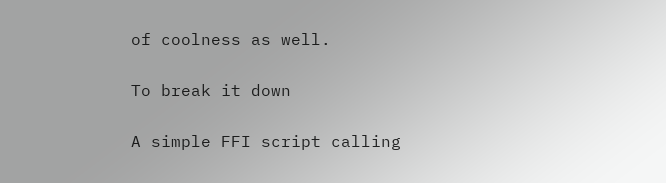of coolness as well.

To break it down

A simple FFI script calling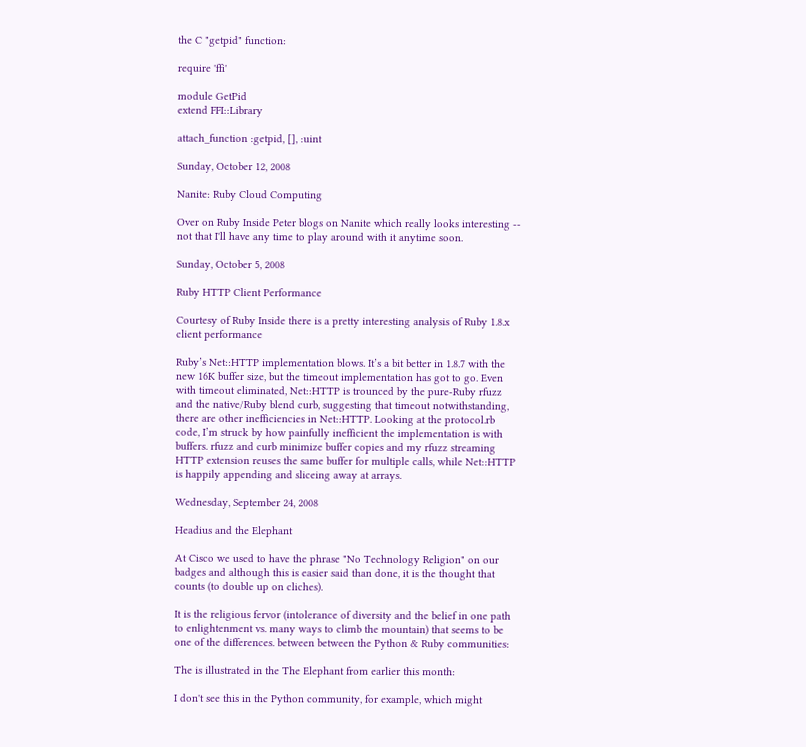the C "getpid" function:

require 'ffi'

module GetPid
extend FFI::Library

attach_function :getpid, [], :uint

Sunday, October 12, 2008

Nanite: Ruby Cloud Computing

Over on Ruby Inside Peter blogs on Nanite which really looks interesting -- not that I'll have any time to play around with it anytime soon.

Sunday, October 5, 2008

Ruby HTTP Client Performance

Courtesy of Ruby Inside there is a pretty interesting analysis of Ruby 1.8.x client performance

Ruby’s Net::HTTP implementation blows. It’s a bit better in 1.8.7 with the new 16K buffer size, but the timeout implementation has got to go. Even with timeout eliminated, Net::HTTP is trounced by the pure-Ruby rfuzz and the native/Ruby blend curb, suggesting that timeout notwithstanding, there are other inefficiencies in Net::HTTP. Looking at the protocol.rb code, I’m struck by how painfully inefficient the implementation is with buffers. rfuzz and curb minimize buffer copies and my rfuzz streaming HTTP extension reuses the same buffer for multiple calls, while Net::HTTP is happily appending and sliceing away at arrays.

Wednesday, September 24, 2008

Headius and the Elephant

At Cisco we used to have the phrase "No Technology Religion" on our badges and although this is easier said than done, it is the thought that counts (to double up on cliches).

It is the religious fervor (intolerance of diversity and the belief in one path to enlightenment vs. many ways to climb the mountain) that seems to be one of the differences. between between the Python & Ruby communities:

The is illustrated in the The Elephant from earlier this month:

I don't see this in the Python community, for example, which might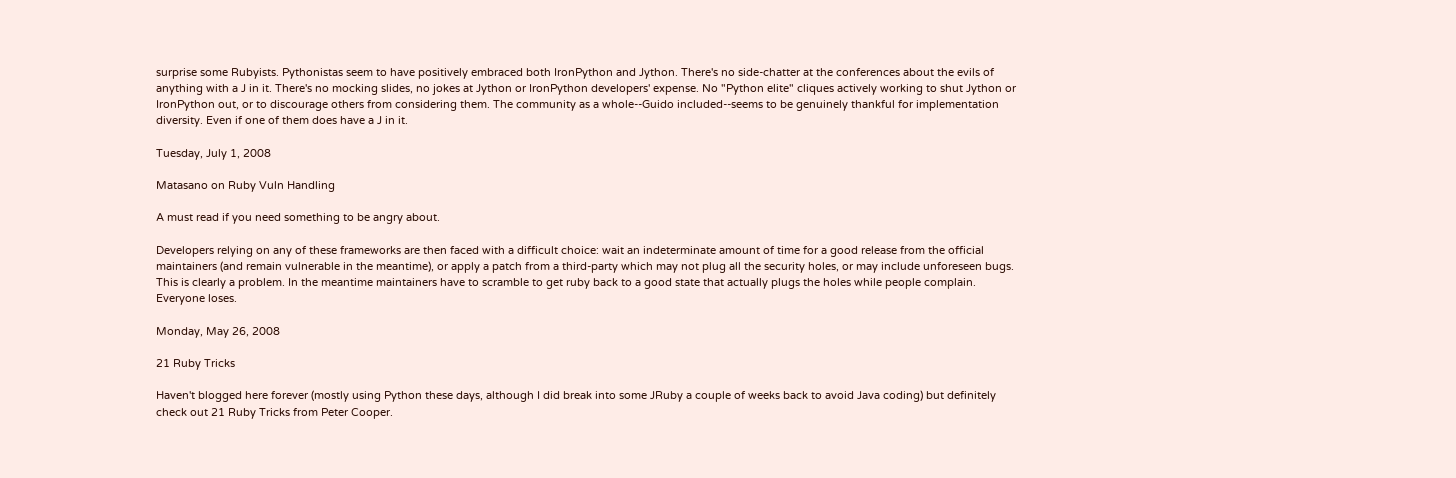surprise some Rubyists. Pythonistas seem to have positively embraced both IronPython and Jython. There's no side-chatter at the conferences about the evils of anything with a J in it. There's no mocking slides, no jokes at Jython or IronPython developers' expense. No "Python elite" cliques actively working to shut Jython or IronPython out, or to discourage others from considering them. The community as a whole--Guido included--seems to be genuinely thankful for implementation diversity. Even if one of them does have a J in it.

Tuesday, July 1, 2008

Matasano on Ruby Vuln Handling

A must read if you need something to be angry about.

Developers relying on any of these frameworks are then faced with a difficult choice: wait an indeterminate amount of time for a good release from the official maintainers (and remain vulnerable in the meantime), or apply a patch from a third-party which may not plug all the security holes, or may include unforeseen bugs. This is clearly a problem. In the meantime maintainers have to scramble to get ruby back to a good state that actually plugs the holes while people complain. Everyone loses.

Monday, May 26, 2008

21 Ruby Tricks

Haven't blogged here forever (mostly using Python these days, although I did break into some JRuby a couple of weeks back to avoid Java coding) but definitely check out 21 Ruby Tricks from Peter Cooper.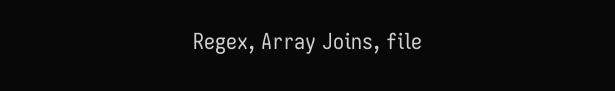Regex, Array Joins, file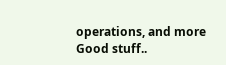operations, and more
Good stuff..